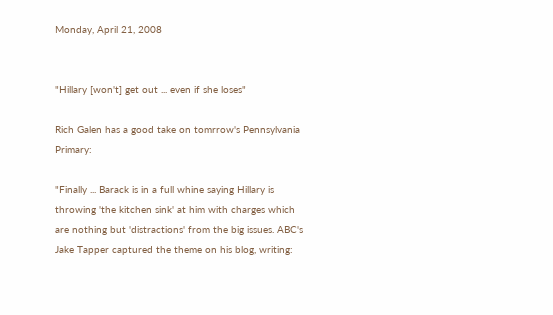Monday, April 21, 2008


"Hillary [won't] get out ... even if she loses"

Rich Galen has a good take on tomrrow's Pennsylvania Primary:

"Finally ... Barack is in a full whine saying Hillary is throwing 'the kitchen sink' at him with charges which are nothing but 'distractions' from the big issues. ABC's Jake Tapper captured the theme on his blog, writing: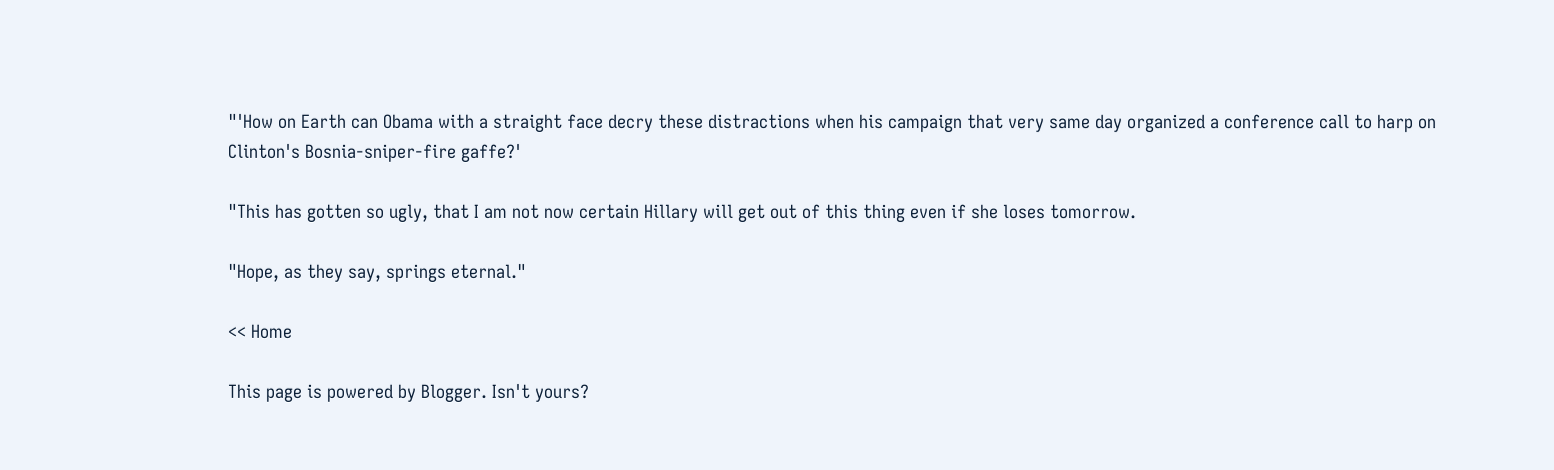"'How on Earth can Obama with a straight face decry these distractions when his campaign that very same day organized a conference call to harp on Clinton's Bosnia-sniper-fire gaffe?'

"This has gotten so ugly, that I am not now certain Hillary will get out of this thing even if she loses tomorrow.

"Hope, as they say, springs eternal."

<< Home

This page is powered by Blogger. Isn't yours?